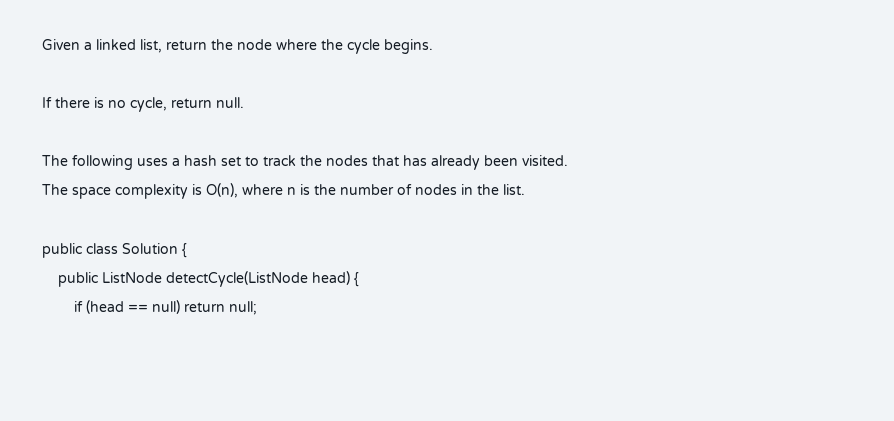Given a linked list, return the node where the cycle begins.

If there is no cycle, return null.

The following uses a hash set to track the nodes that has already been visited. The space complexity is O(n), where n is the number of nodes in the list.

public class Solution {
    public ListNode detectCycle(ListNode head) {
        if (head == null) return null;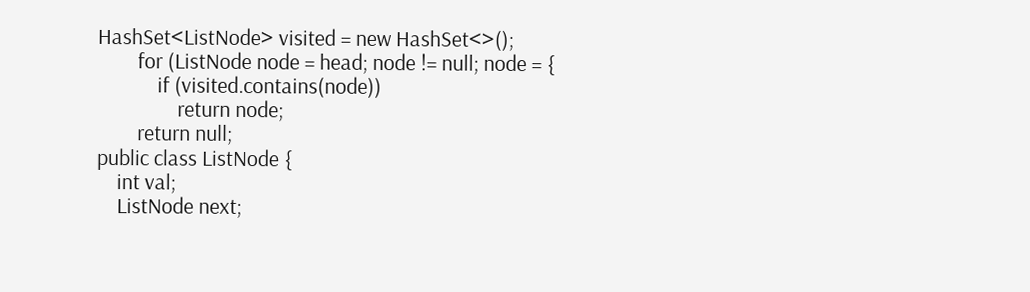HashSet<ListNode> visited = new HashSet<>();
        for (ListNode node = head; node != null; node = {
            if (visited.contains(node))
                return node;
        return null;
public class ListNode {
    int val;
    ListNode next;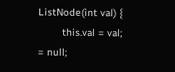ListNode(int val) {
        this.val = val; = null;